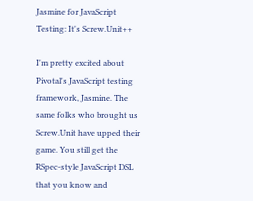Jasmine for JavaScript Testing: It's Screw.Unit++

I'm pretty excited about Pivotal's JavaScript testing framework, Jasmine. The same folks who brought us Screw.Unit have upped their game. You still get the RSpec-style JavaScript DSL that you know and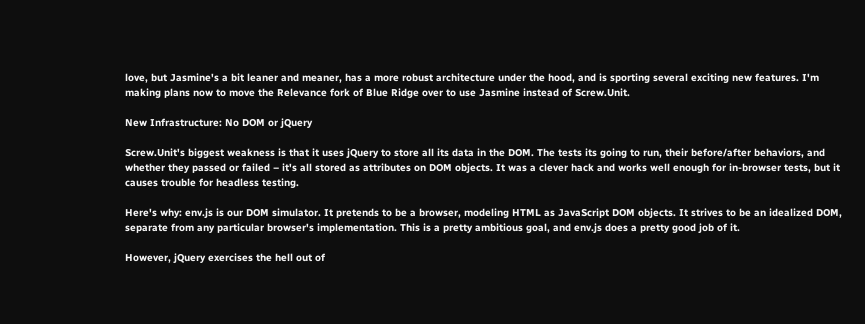love, but Jasmine's a bit leaner and meaner, has a more robust architecture under the hood, and is sporting several exciting new features. I'm making plans now to move the Relevance fork of Blue Ridge over to use Jasmine instead of Screw.Unit.

New Infrastructure: No DOM or jQuery

Screw.Unit's biggest weakness is that it uses jQuery to store all its data in the DOM. The tests its going to run, their before/after behaviors, and whether they passed or failed – it's all stored as attributes on DOM objects. It was a clever hack and works well enough for in-browser tests, but it causes trouble for headless testing.

Here's why: env.js is our DOM simulator. It pretends to be a browser, modeling HTML as JavaScript DOM objects. It strives to be an idealized DOM, separate from any particular browser's implementation. This is a pretty ambitious goal, and env.js does a pretty good job of it.

However, jQuery exercises the hell out of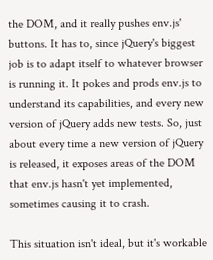the DOM, and it really pushes env.js' buttons. It has to, since jQuery's biggest job is to adapt itself to whatever browser is running it. It pokes and prods env.js to understand its capabilities, and every new version of jQuery adds new tests. So, just about every time a new version of jQuery is released, it exposes areas of the DOM that env.js hasn't yet implemented, sometimes causing it to crash.

This situation isn't ideal, but it's workable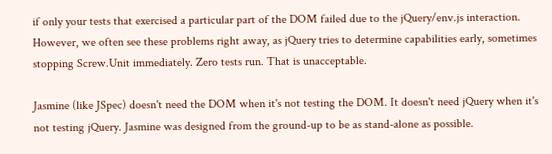if only your tests that exercised a particular part of the DOM failed due to the jQuery/env.js interaction. However, we often see these problems right away, as jQuery tries to determine capabilities early, sometimes stopping Screw.Unit immediately. Zero tests run. That is unacceptable.

Jasmine (like JSpec) doesn't need the DOM when it's not testing the DOM. It doesn't need jQuery when it's not testing jQuery. Jasmine was designed from the ground-up to be as stand-alone as possible.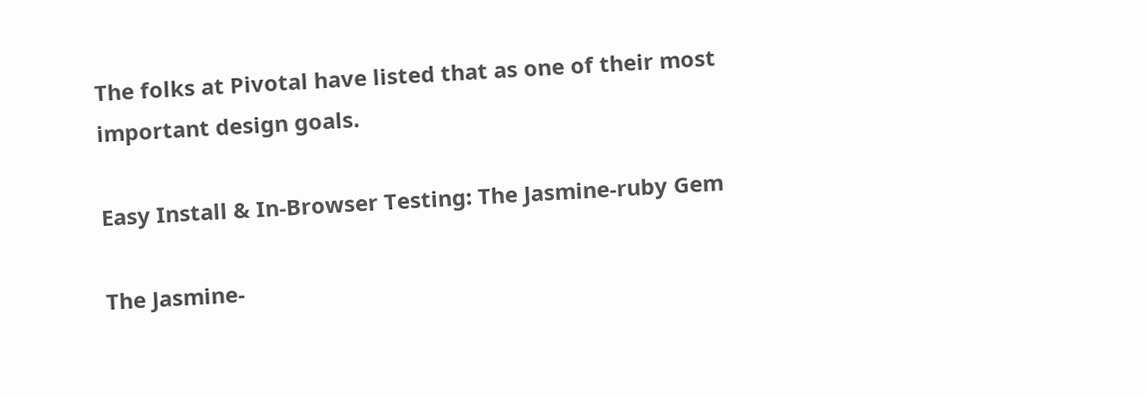The folks at Pivotal have listed that as one of their most important design goals.

Easy Install & In-Browser Testing: The Jasmine-ruby Gem

The Jasmine-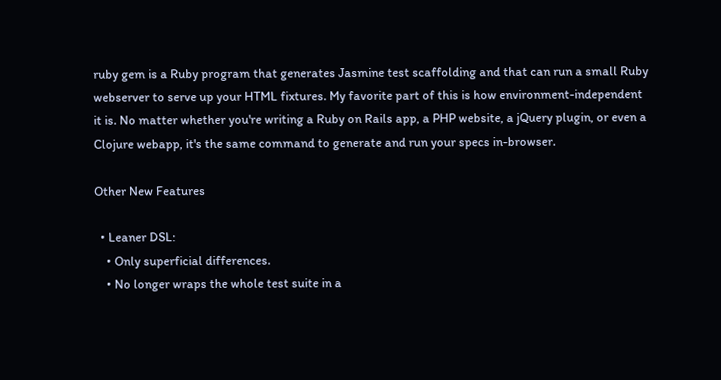ruby gem is a Ruby program that generates Jasmine test scaffolding and that can run a small Ruby webserver to serve up your HTML fixtures. My favorite part of this is how environment-independent it is. No matter whether you're writing a Ruby on Rails app, a PHP website, a jQuery plugin, or even a Clojure webapp, it's the same command to generate and run your specs in-browser.

Other New Features

  • Leaner DSL:
    • Only superficial differences.
    • No longer wraps the whole test suite in a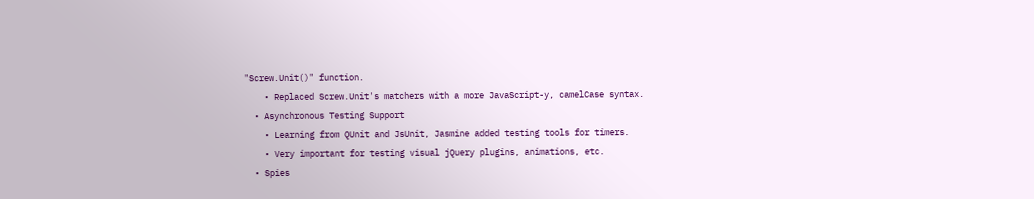"Screw.Unit()" function.
    • Replaced Screw.Unit's matchers with a more JavaScript-y, camelCase syntax.
  • Asynchronous Testing Support
    • Learning from QUnit and JsUnit, Jasmine added testing tools for timers.
    • Very important for testing visual jQuery plugins, animations, etc.
  • Spies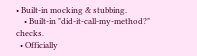• Built-in mocking & stubbing.
    • Built-in "did-it-call-my-method?" checks.
  • Officially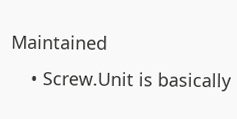Maintained
    • Screw.Unit is basically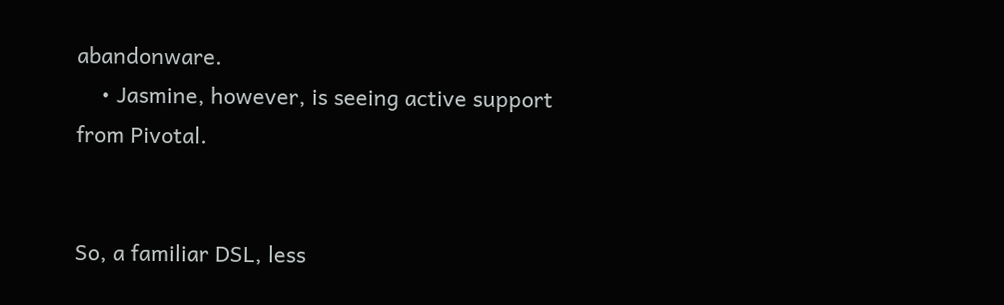abandonware.
    • Jasmine, however, is seeing active support from Pivotal.


So, a familiar DSL, less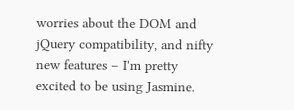worries about the DOM and jQuery compatibility, and nifty new features – I'm pretty excited to be using Jasmine.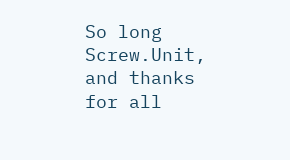So long Screw.Unit, and thanks for all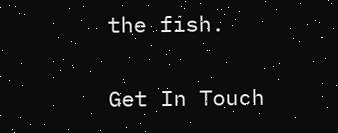the fish.

Get In Touch